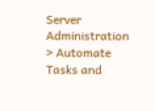Server Administration > Automate Tasks and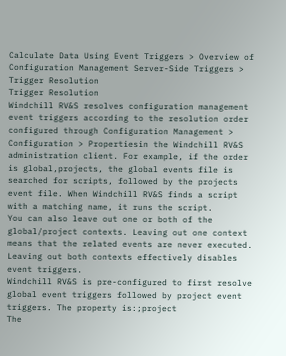Calculate Data Using Event Triggers > Overview of Configuration Management Server-Side Triggers > Trigger Resolution
Trigger Resolution
Windchill RV&S resolves configuration management event triggers according to the resolution order configured through Configuration Management > Configuration > Propertiesin the Windchill RV&S administration client. For example, if the order is global,projects, the global events file is searched for scripts, followed by the projects event file. When Windchill RV&S finds a script with a matching name, it runs the script.
You can also leave out one or both of the global/project contexts. Leaving out one context means that the related events are never executed. Leaving out both contexts effectively disables event triggers.
Windchill RV&S is pre-configured to first resolve global event triggers followed by project event triggers. The property is:;project
The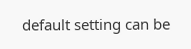default setting can be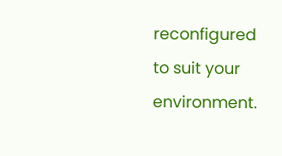reconfigured to suit your environment.